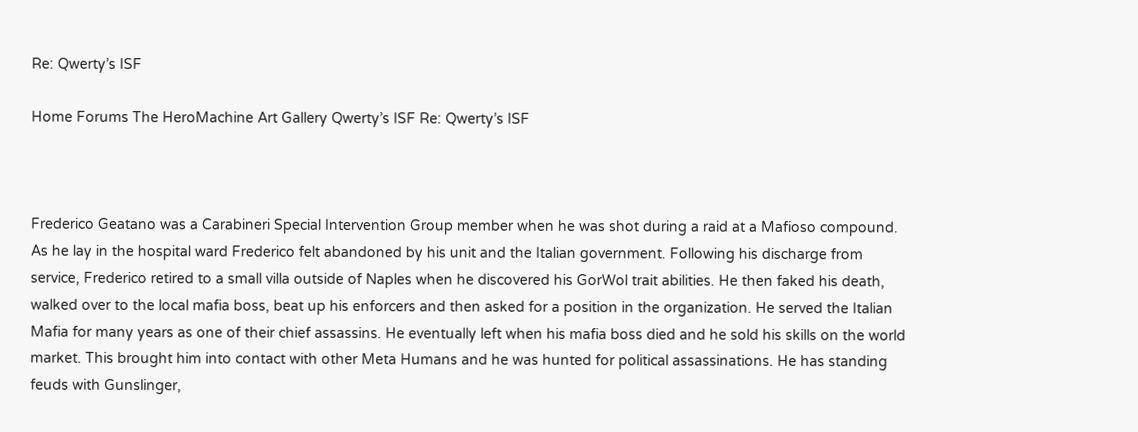Re: Qwerty’s ISF

Home Forums The HeroMachine Art Gallery Qwerty’s ISF Re: Qwerty’s ISF



Frederico Geatano was a Carabineri Special Intervention Group member when he was shot during a raid at a Mafioso compound. As he lay in the hospital ward Frederico felt abandoned by his unit and the Italian government. Following his discharge from service, Frederico retired to a small villa outside of Naples when he discovered his GorWol trait abilities. He then faked his death, walked over to the local mafia boss, beat up his enforcers and then asked for a position in the organization. He served the Italian Mafia for many years as one of their chief assassins. He eventually left when his mafia boss died and he sold his skills on the world market. This brought him into contact with other Meta Humans and he was hunted for political assassinations. He has standing feuds with Gunslinger,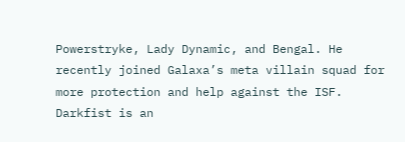Powerstryke, Lady Dynamic, and Bengal. He recently joined Galaxa’s meta villain squad for more protection and help against the ISF. Darkfist is an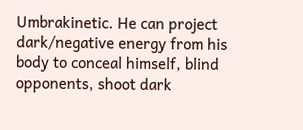Umbrakinetic. He can project dark/negative energy from his body to conceal himself, blind opponents, shoot dark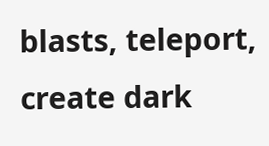blasts, teleport, create dark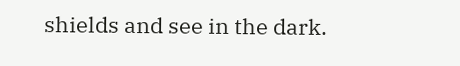shields and see in the dark.